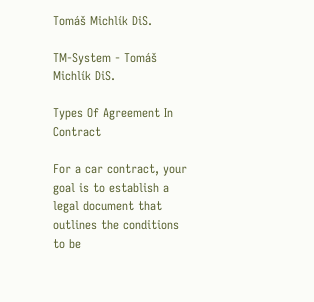Tomáš Michlík DiS.

TM-System - Tomáš Michlík DiS.

Types Of Agreement In Contract

For a car contract, your goal is to establish a legal document that outlines the conditions to be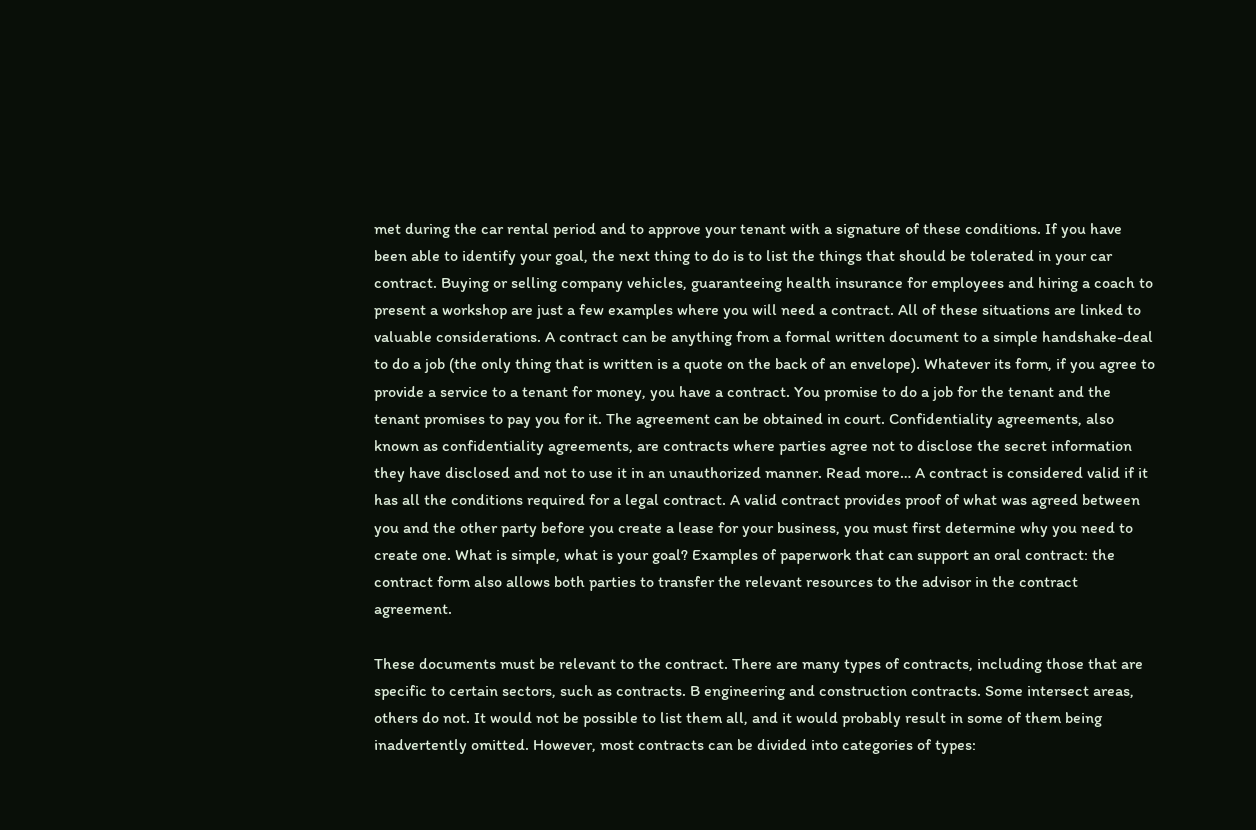met during the car rental period and to approve your tenant with a signature of these conditions. If you have been able to identify your goal, the next thing to do is to list the things that should be tolerated in your car contract. Buying or selling company vehicles, guaranteeing health insurance for employees and hiring a coach to present a workshop are just a few examples where you will need a contract. All of these situations are linked to valuable considerations. A contract can be anything from a formal written document to a simple handshake-deal to do a job (the only thing that is written is a quote on the back of an envelope). Whatever its form, if you agree to provide a service to a tenant for money, you have a contract. You promise to do a job for the tenant and the tenant promises to pay you for it. The agreement can be obtained in court. Confidentiality agreements, also known as confidentiality agreements, are contracts where parties agree not to disclose the secret information they have disclosed and not to use it in an unauthorized manner. Read more… A contract is considered valid if it has all the conditions required for a legal contract. A valid contract provides proof of what was agreed between you and the other party before you create a lease for your business, you must first determine why you need to create one. What is simple, what is your goal? Examples of paperwork that can support an oral contract: the contract form also allows both parties to transfer the relevant resources to the advisor in the contract agreement.

These documents must be relevant to the contract. There are many types of contracts, including those that are specific to certain sectors, such as contracts. B engineering and construction contracts. Some intersect areas, others do not. It would not be possible to list them all, and it would probably result in some of them being inadvertently omitted. However, most contracts can be divided into categories of types: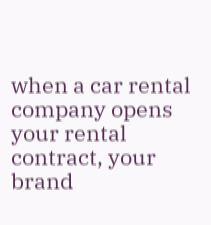when a car rental company opens your rental contract, your brand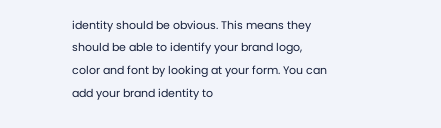identity should be obvious. This means they should be able to identify your brand logo, color and font by looking at your form. You can add your brand identity to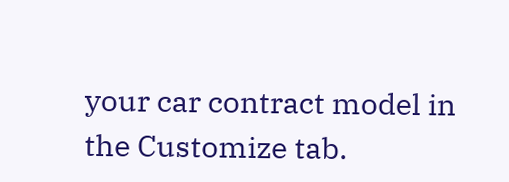your car contract model in the Customize tab.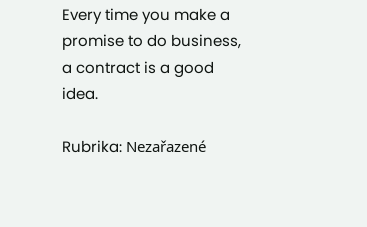Every time you make a promise to do business, a contract is a good idea.

Rubrika: Nezařazené